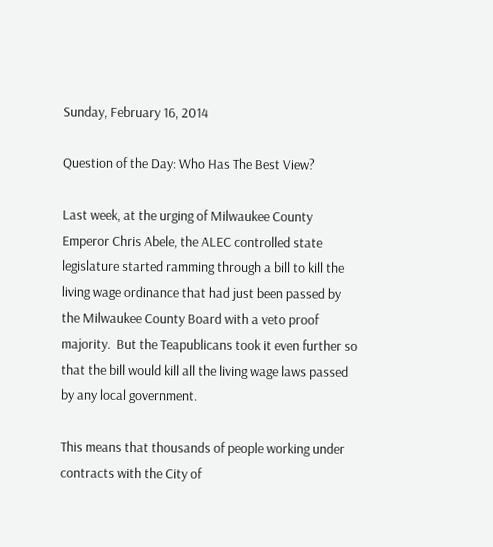Sunday, February 16, 2014

Question of the Day: Who Has The Best View?

Last week, at the urging of Milwaukee County Emperor Chris Abele, the ALEC controlled state legislature started ramming through a bill to kill the living wage ordinance that had just been passed by the Milwaukee County Board with a veto proof majority.  But the Teapublicans took it even further so that the bill would kill all the living wage laws passed by any local government.

This means that thousands of people working under contracts with the City of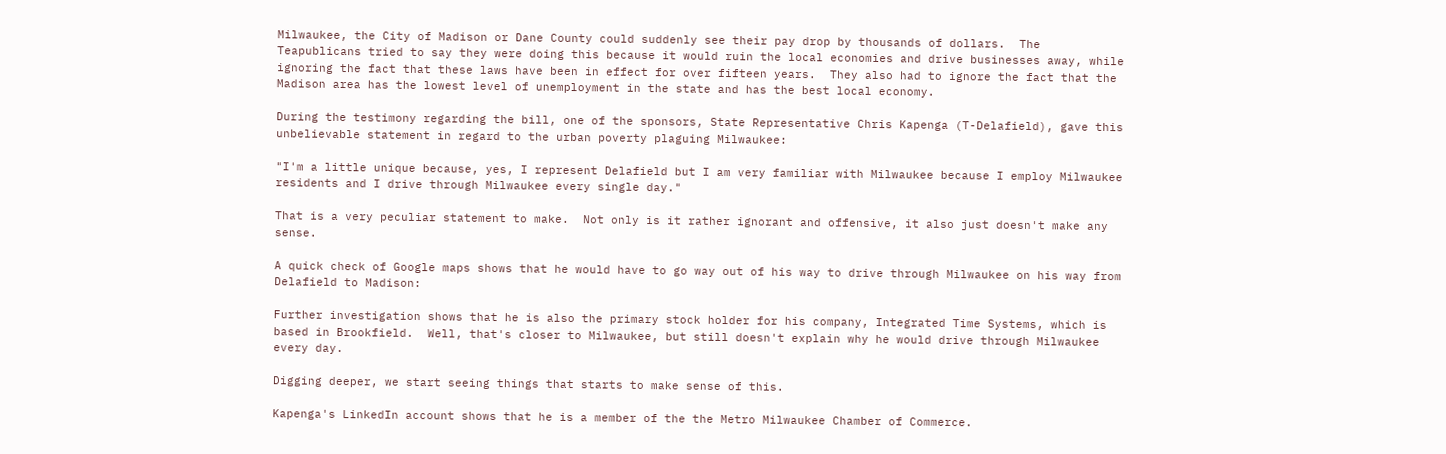Milwaukee, the City of Madison or Dane County could suddenly see their pay drop by thousands of dollars.  The Teapublicans tried to say they were doing this because it would ruin the local economies and drive businesses away, while ignoring the fact that these laws have been in effect for over fifteen years.  They also had to ignore the fact that the Madison area has the lowest level of unemployment in the state and has the best local economy.

During the testimony regarding the bill, one of the sponsors, State Representative Chris Kapenga (T-Delafield), gave this unbelievable statement in regard to the urban poverty plaguing Milwaukee:

"I'm a little unique because, yes, I represent Delafield but I am very familiar with Milwaukee because I employ Milwaukee residents and I drive through Milwaukee every single day."

That is a very peculiar statement to make.  Not only is it rather ignorant and offensive, it also just doesn't make any sense.

A quick check of Google maps shows that he would have to go way out of his way to drive through Milwaukee on his way from Delafield to Madison:

Further investigation shows that he is also the primary stock holder for his company, Integrated Time Systems, which is based in Brookfield.  Well, that's closer to Milwaukee, but still doesn't explain why he would drive through Milwaukee every day.

Digging deeper, we start seeing things that starts to make sense of this.

Kapenga's LinkedIn account shows that he is a member of the the Metro Milwaukee Chamber of Commerce.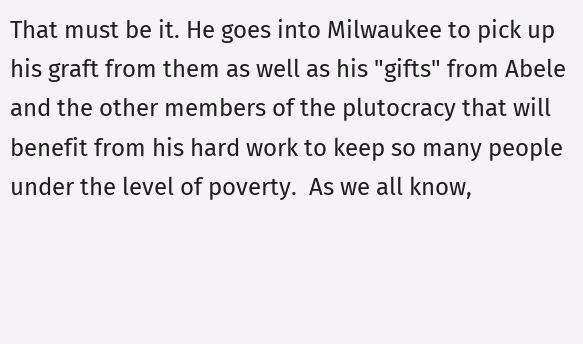That must be it. He goes into Milwaukee to pick up his graft from them as well as his "gifts" from Abele and the other members of the plutocracy that will benefit from his hard work to keep so many people under the level of poverty.  As we all know,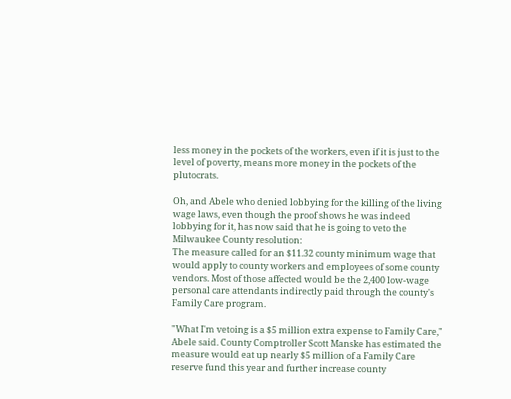less money in the pockets of the workers, even if it is just to the level of poverty, means more money in the pockets of the plutocrats.

Oh, and Abele who denied lobbying for the killing of the living wage laws, even though the proof shows he was indeed lobbying for it, has now said that he is going to veto the Milwaukee County resolution:
The measure called for an $11.32 county minimum wage that would apply to county workers and employees of some county vendors. Most of those affected would be the 2,400 low-wage personal care attendants indirectly paid through the county's Family Care program.

"What I'm vetoing is a $5 million extra expense to Family Care," Abele said. County Comptroller Scott Manske has estimated the measure would eat up nearly $5 million of a Family Care reserve fund this year and further increase county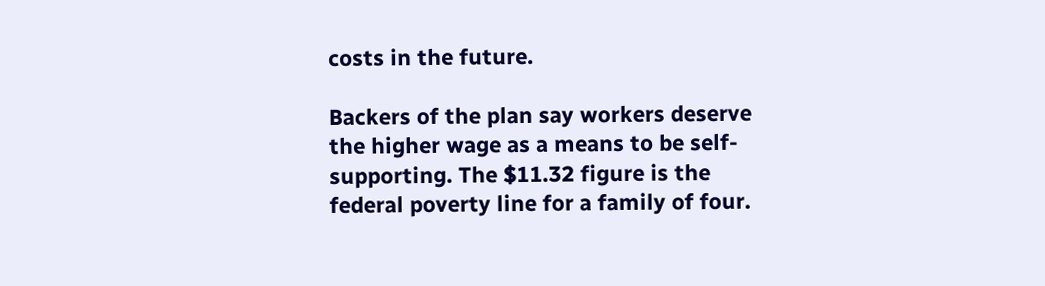costs in the future.

Backers of the plan say workers deserve the higher wage as a means to be self-supporting. The $11.32 figure is the federal poverty line for a family of four.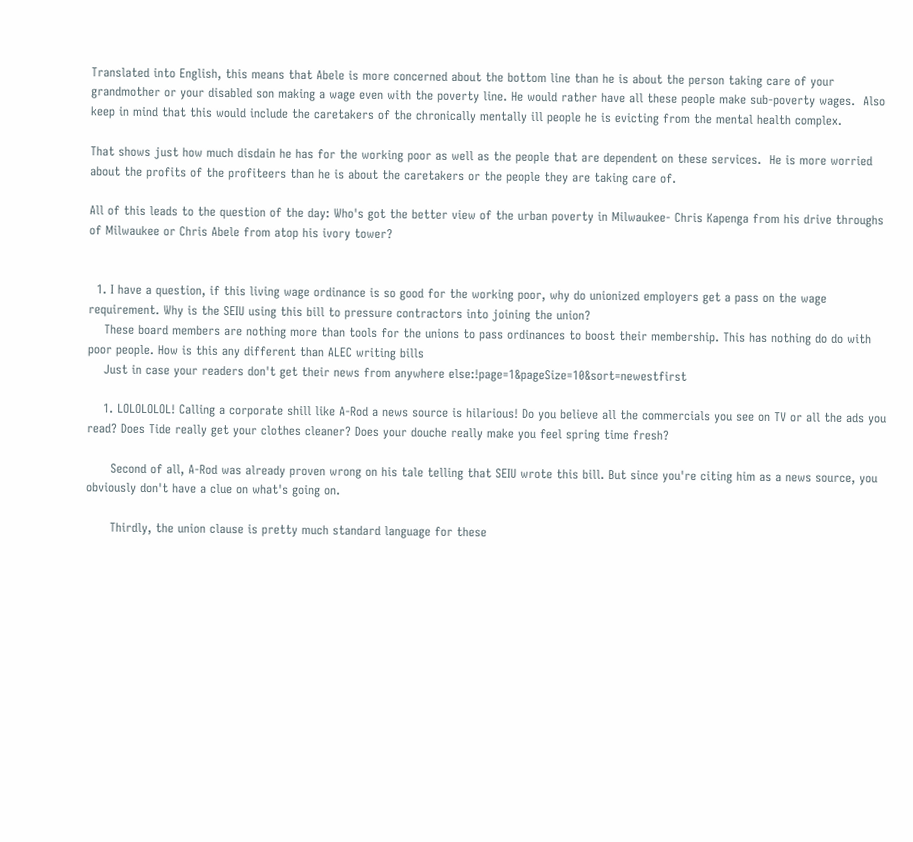Translated into English, this means that Abele is more concerned about the bottom line than he is about the person taking care of your grandmother or your disabled son making a wage even with the poverty line. He would rather have all these people make sub-poverty wages.  Also keep in mind that this would include the caretakers of the chronically mentally ill people he is evicting from the mental health complex.

That shows just how much disdain he has for the working poor as well as the people that are dependent on these services.  He is more worried about the profits of the profiteers than he is about the caretakers or the people they are taking care of.

All of this leads to the question of the day: Who's got the better view of the urban poverty in Milwaukee- Chris Kapenga from his drive throughs of Milwaukee or Chris Abele from atop his ivory tower?


  1. I have a question, if this living wage ordinance is so good for the working poor, why do unionized employers get a pass on the wage requirement. Why is the SEIU using this bill to pressure contractors into joining the union?
    These board members are nothing more than tools for the unions to pass ordinances to boost their membership. This has nothing do do with poor people. How is this any different than ALEC writing bills
    Just in case your readers don't get their news from anywhere else:!page=1&pageSize=10&sort=newestfirst

    1. LOLOLOLOL! Calling a corporate shill like A-Rod a news source is hilarious! Do you believe all the commercials you see on TV or all the ads you read? Does Tide really get your clothes cleaner? Does your douche really make you feel spring time fresh?

      Second of all, A-Rod was already proven wrong on his tale telling that SEIU wrote this bill. But since you're citing him as a news source, you obviously don't have a clue on what's going on.

      Thirdly, the union clause is pretty much standard language for these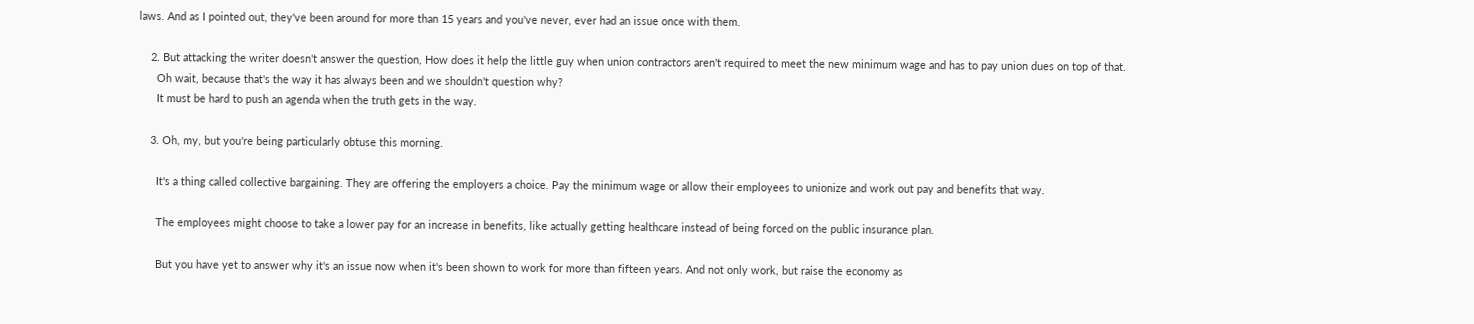laws. And as I pointed out, they've been around for more than 15 years and you've never, ever had an issue once with them.

    2. But attacking the writer doesn't answer the question, How does it help the little guy when union contractors aren't required to meet the new minimum wage and has to pay union dues on top of that.
      Oh wait, because that's the way it has always been and we shouldn't question why?
      It must be hard to push an agenda when the truth gets in the way.

    3. Oh, my, but you're being particularly obtuse this morning.

      It's a thing called collective bargaining. They are offering the employers a choice. Pay the minimum wage or allow their employees to unionize and work out pay and benefits that way.

      The employees might choose to take a lower pay for an increase in benefits, like actually getting healthcare instead of being forced on the public insurance plan.

      But you have yet to answer why it's an issue now when it's been shown to work for more than fifteen years. And not only work, but raise the economy as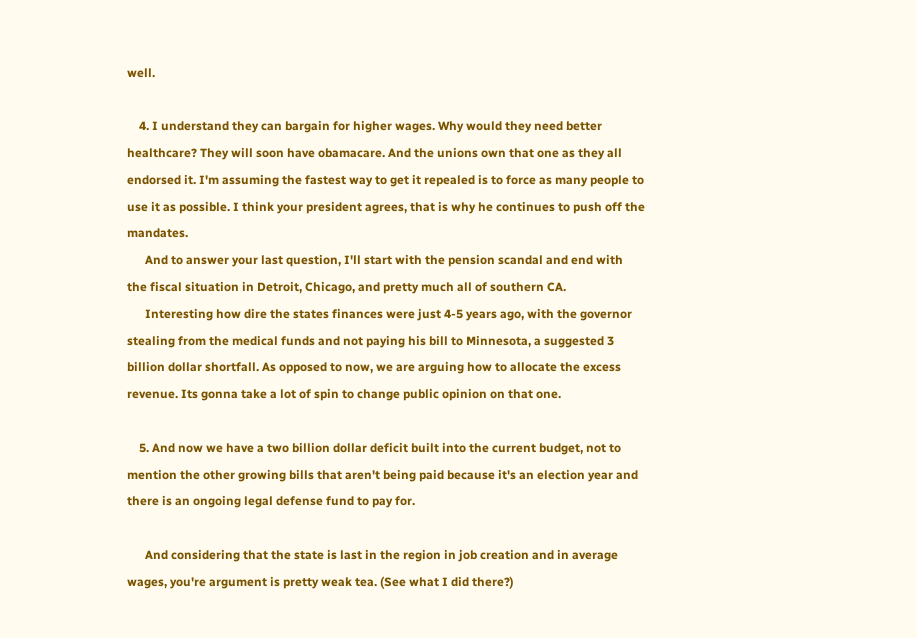well.

    4. I understand they can bargain for higher wages. Why would they need better healthcare? They will soon have obamacare. And the unions own that one as they all endorsed it. I'm assuming the fastest way to get it repealed is to force as many people to use it as possible. I think your president agrees, that is why he continues to push off the mandates.
      And to answer your last question, I'll start with the pension scandal and end with the fiscal situation in Detroit, Chicago, and pretty much all of southern CA.
      Interesting how dire the states finances were just 4-5 years ago, with the governor stealing from the medical funds and not paying his bill to Minnesota, a suggested 3 billion dollar shortfall. As opposed to now, we are arguing how to allocate the excess revenue. Its gonna take a lot of spin to change public opinion on that one.

    5. And now we have a two billion dollar deficit built into the current budget, not to mention the other growing bills that aren't being paid because it's an election year and there is an ongoing legal defense fund to pay for.

      And considering that the state is last in the region in job creation and in average wages, you're argument is pretty weak tea. (See what I did there?)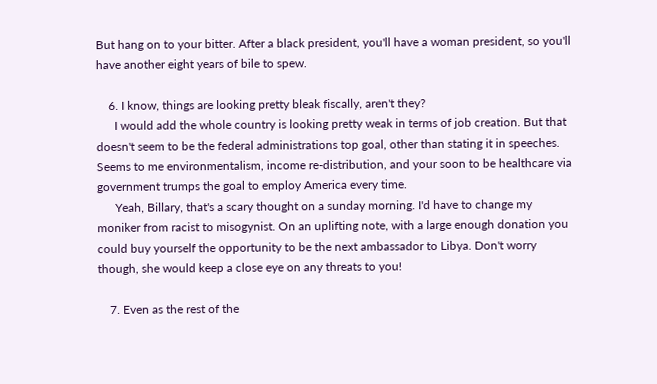But hang on to your bitter. After a black president, you'll have a woman president, so you'll have another eight years of bile to spew.

    6. I know, things are looking pretty bleak fiscally, aren't they?
      I would add the whole country is looking pretty weak in terms of job creation. But that doesn't seem to be the federal administrations top goal, other than stating it in speeches. Seems to me environmentalism, income re-distribution, and your soon to be healthcare via government trumps the goal to employ America every time.
      Yeah, Billary, that's a scary thought on a sunday morning. I'd have to change my moniker from racist to misogynist. On an uplifting note, with a large enough donation you could buy yourself the opportunity to be the next ambassador to Libya. Don't worry though, she would keep a close eye on any threats to you!

    7. Even as the rest of the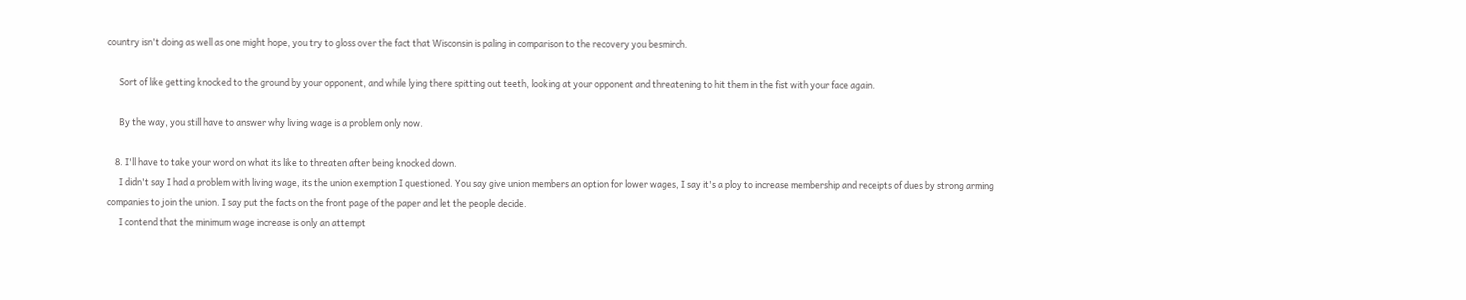country isn't doing as well as one might hope, you try to gloss over the fact that Wisconsin is paling in comparison to the recovery you besmirch.

      Sort of like getting knocked to the ground by your opponent, and while lying there spitting out teeth, looking at your opponent and threatening to hit them in the fist with your face again.

      By the way, you still have to answer why living wage is a problem only now.

    8. I'll have to take your word on what its like to threaten after being knocked down.
      I didn't say I had a problem with living wage, its the union exemption I questioned. You say give union members an option for lower wages, I say it's a ploy to increase membership and receipts of dues by strong arming companies to join the union. I say put the facts on the front page of the paper and let the people decide.
      I contend that the minimum wage increase is only an attempt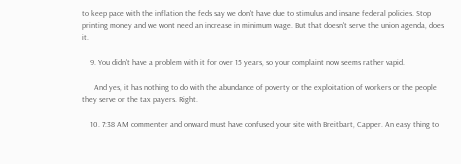to keep pace with the inflation the feds say we don't have due to stimulus and insane federal policies. Stop printing money and we wont need an increase in minimum wage. But that doesn't serve the union agenda, does it.

    9. You didn't have a problem with it for over 15 years, so your complaint now seems rather vapid.

      And yes, it has nothing to do with the abundance of poverty or the exploitation of workers or the people they serve or the tax payers. Right.

    10. 7:38 AM commenter and onward must have confused your site with Breitbart, Capper. An easy thing to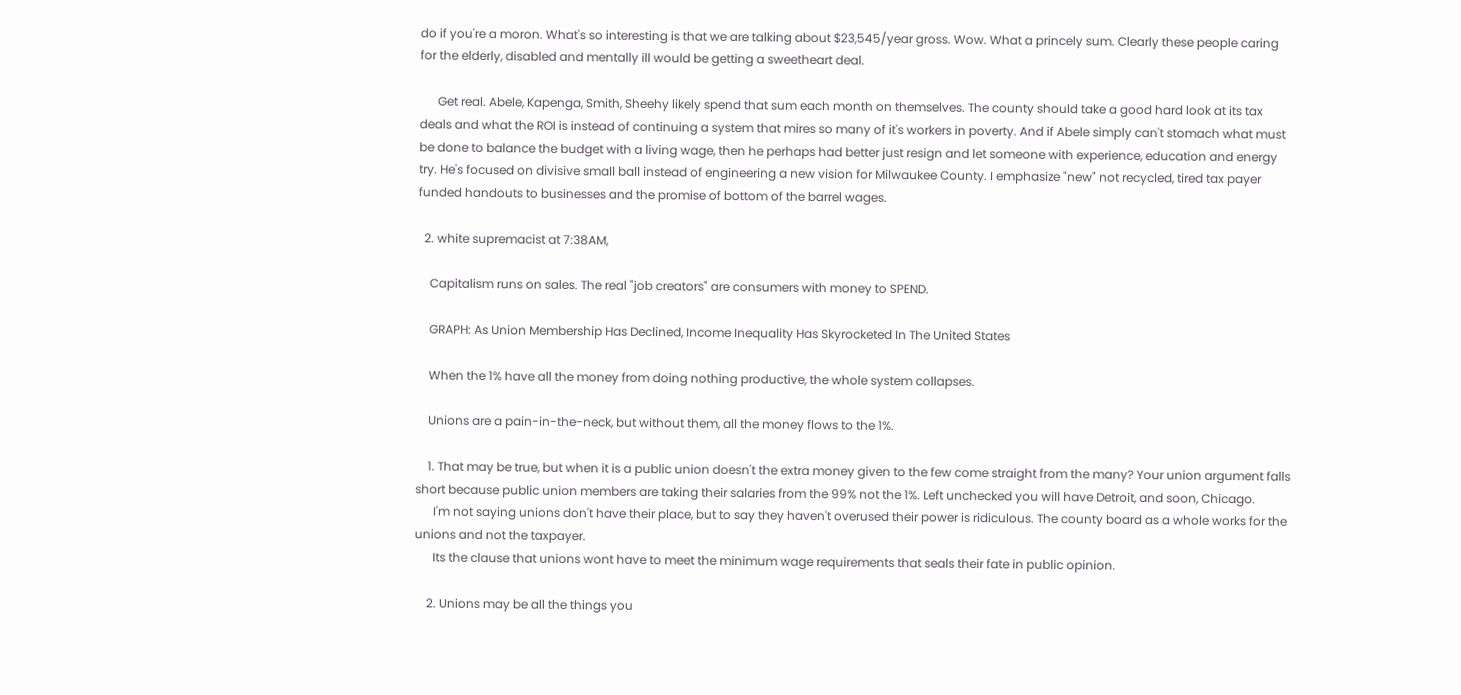do if you're a moron. What's so interesting is that we are talking about $23,545/year gross. Wow. What a princely sum. Clearly these people caring for the elderly, disabled and mentally ill would be getting a sweetheart deal.

      Get real. Abele, Kapenga, Smith, Sheehy likely spend that sum each month on themselves. The county should take a good hard look at its tax deals and what the ROI is instead of continuing a system that mires so many of it's workers in poverty. And if Abele simply can't stomach what must be done to balance the budget with a living wage, then he perhaps had better just resign and let someone with experience, education and energy try. He's focused on divisive small ball instead of engineering a new vision for Milwaukee County. I emphasize "new" not recycled, tired tax payer funded handouts to businesses and the promise of bottom of the barrel wages.

  2. white supremacist at 7:38AM,

    Capitalism runs on sales. The real "job creators" are consumers with money to SPEND.

    GRAPH: As Union Membership Has Declined, Income Inequality Has Skyrocketed In The United States

    When the 1% have all the money from doing nothing productive, the whole system collapses.

    Unions are a pain-in-the-neck, but without them, all the money flows to the 1%.

    1. That may be true, but when it is a public union doesn't the extra money given to the few come straight from the many? Your union argument falls short because public union members are taking their salaries from the 99% not the 1%. Left unchecked you will have Detroit, and soon, Chicago.
      I'm not saying unions don't have their place, but to say they haven't overused their power is ridiculous. The county board as a whole works for the unions and not the taxpayer.
      Its the clause that unions wont have to meet the minimum wage requirements that seals their fate in public opinion.

    2. Unions may be all the things you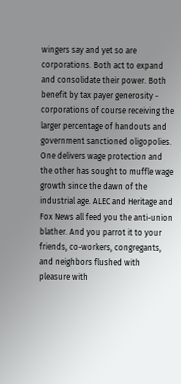wingers say and yet so are corporations. Both act to expand and consolidate their power. Both benefit by tax payer generosity - corporations of course receiving the larger percentage of handouts and government sanctioned oligopolies. One delivers wage protection and the other has sought to muffle wage growth since the dawn of the industrial age. ALEC and Heritage and Fox News all feed you the anti-union blather. And you parrot it to your friends, co-workers, congregants, and neighbors flushed with pleasure with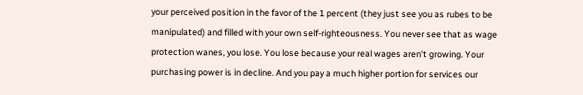your perceived position in the favor of the 1 percent (they just see you as rubes to be manipulated) and filled with your own self-righteousness. You never see that as wage protection wanes, you lose. You lose because your real wages aren't growing. Your purchasing power is in decline. And you pay a much higher portion for services our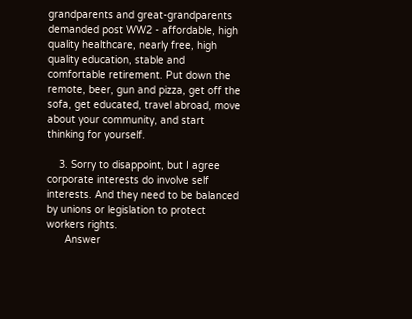grandparents and great-grandparents demanded post WW2 - affordable, high quality healthcare, nearly free, high quality education, stable and comfortable retirement. Put down the remote, beer, gun and pizza, get off the sofa, get educated, travel abroad, move about your community, and start thinking for yourself.

    3. Sorry to disappoint, but I agree corporate interests do involve self interests. And they need to be balanced by unions or legislation to protect workers rights.
      Answer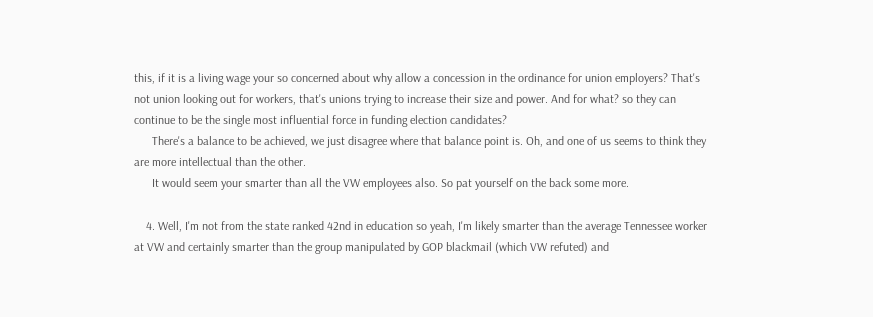this, if it is a living wage your so concerned about why allow a concession in the ordinance for union employers? That's not union looking out for workers, that's unions trying to increase their size and power. And for what? so they can continue to be the single most influential force in funding election candidates?
      There's a balance to be achieved, we just disagree where that balance point is. Oh, and one of us seems to think they are more intellectual than the other.
      It would seem your smarter than all the VW employees also. So pat yourself on the back some more.

    4. Well, I'm not from the state ranked 42nd in education so yeah, I'm likely smarter than the average Tennessee worker at VW and certainly smarter than the group manipulated by GOP blackmail (which VW refuted) and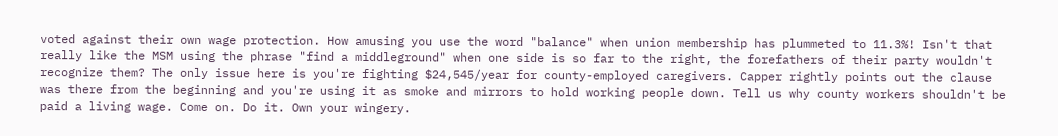voted against their own wage protection. How amusing you use the word "balance" when union membership has plummeted to 11.3%! Isn't that really like the MSM using the phrase "find a middleground" when one side is so far to the right, the forefathers of their party wouldn't recognize them? The only issue here is you're fighting $24,545/year for county-employed caregivers. Capper rightly points out the clause was there from the beginning and you're using it as smoke and mirrors to hold working people down. Tell us why county workers shouldn't be paid a living wage. Come on. Do it. Own your wingery.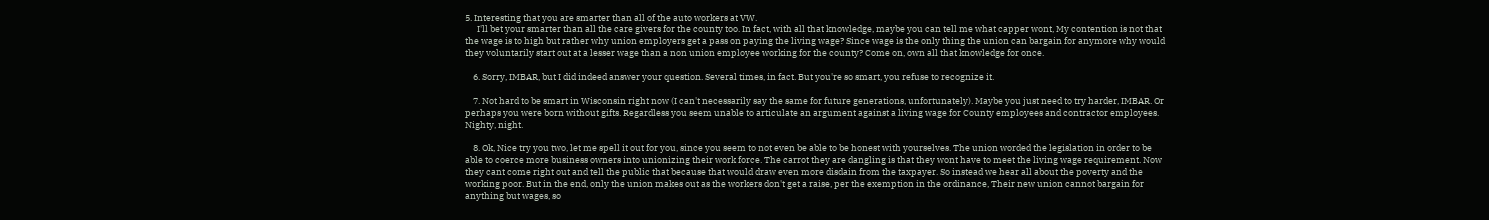5. Interesting that you are smarter than all of the auto workers at VW.
      I'll bet your smarter than all the care givers for the county too. In fact, with all that knowledge, maybe you can tell me what capper wont, My contention is not that the wage is to high but rather why union employers get a pass on paying the living wage? Since wage is the only thing the union can bargain for anymore why would they voluntarily start out at a lesser wage than a non union employee working for the county? Come on, own all that knowledge for once.

    6. Sorry, IMBAR, but I did indeed answer your question. Several times, in fact. But you're so smart, you refuse to recognize it.

    7. Not hard to be smart in Wisconsin right now (I can't necessarily say the same for future generations, unfortunately). Maybe you just need to try harder, IMBAR. Or perhaps you were born without gifts. Regardless you seem unable to articulate an argument against a living wage for County employees and contractor employees. Nighty, night.

    8. Ok, Nice try you two, let me spell it out for you, since you seem to not even be able to be honest with yourselves. The union worded the legislation in order to be able to coerce more business owners into unionizing their work force. The carrot they are dangling is that they wont have to meet the living wage requirement. Now they cant come right out and tell the public that because that would draw even more disdain from the taxpayer. So instead we hear all about the poverty and the working poor. But in the end, only the union makes out as the workers don't get a raise, per the exemption in the ordinance, Their new union cannot bargain for anything but wages, so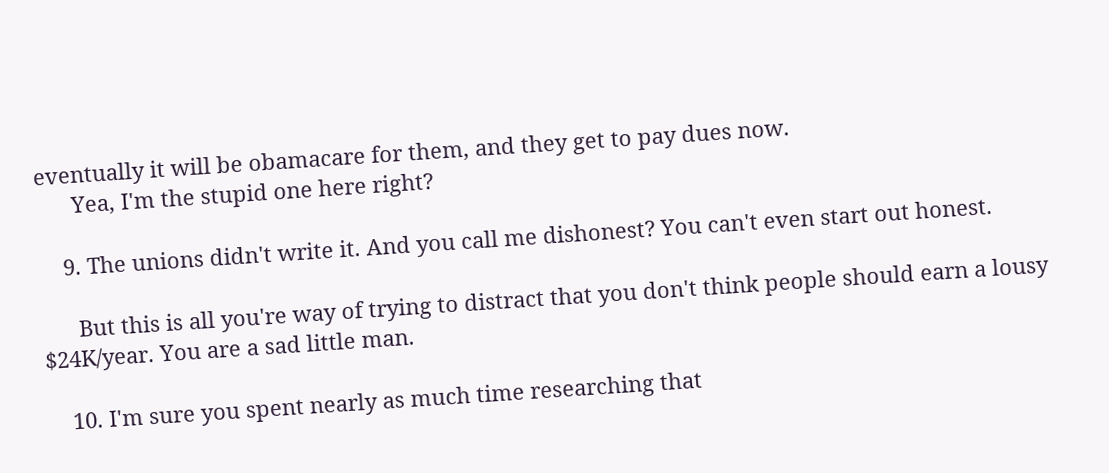eventually it will be obamacare for them, and they get to pay dues now.
      Yea, I'm the stupid one here right?

    9. The unions didn't write it. And you call me dishonest? You can't even start out honest.

      But this is all you're way of trying to distract that you don't think people should earn a lousy $24K/year. You are a sad little man.

    10. I'm sure you spent nearly as much time researching that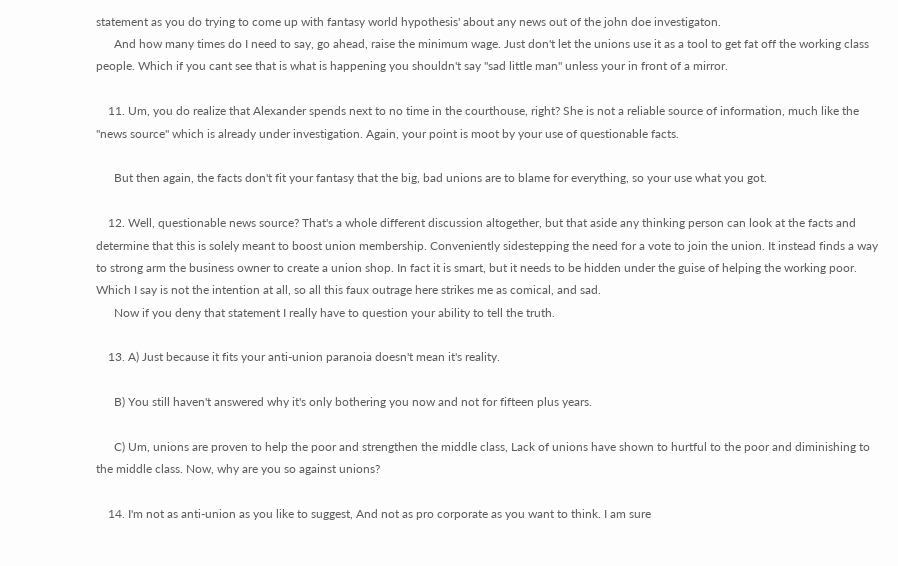statement as you do trying to come up with fantasy world hypothesis' about any news out of the john doe investigaton.
      And how many times do I need to say, go ahead, raise the minimum wage. Just don't let the unions use it as a tool to get fat off the working class people. Which if you cant see that is what is happening you shouldn't say "sad little man" unless your in front of a mirror.

    11. Um, you do realize that Alexander spends next to no time in the courthouse, right? She is not a reliable source of information, much like the "news source" which is already under investigation. Again, your point is moot by your use of questionable facts.

      But then again, the facts don't fit your fantasy that the big, bad unions are to blame for everything, so your use what you got.

    12. Well, questionable news source? That's a whole different discussion altogether, but that aside any thinking person can look at the facts and determine that this is solely meant to boost union membership. Conveniently sidestepping the need for a vote to join the union. It instead finds a way to strong arm the business owner to create a union shop. In fact it is smart, but it needs to be hidden under the guise of helping the working poor. Which I say is not the intention at all, so all this faux outrage here strikes me as comical, and sad.
      Now if you deny that statement I really have to question your ability to tell the truth.

    13. A) Just because it fits your anti-union paranoia doesn't mean it's reality.

      B) You still haven't answered why it's only bothering you now and not for fifteen plus years.

      C) Um, unions are proven to help the poor and strengthen the middle class, Lack of unions have shown to hurtful to the poor and diminishing to the middle class. Now, why are you so against unions?

    14. I'm not as anti-union as you like to suggest, And not as pro corporate as you want to think. I am sure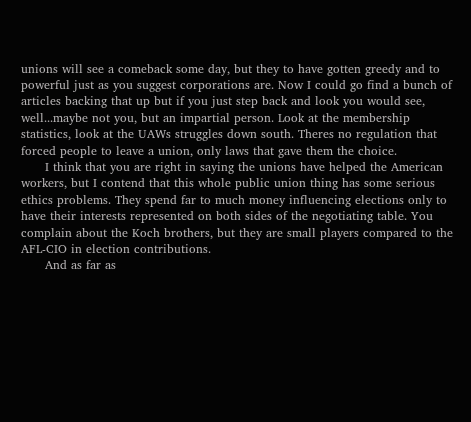unions will see a comeback some day, but they to have gotten greedy and to powerful just as you suggest corporations are. Now I could go find a bunch of articles backing that up but if you just step back and look you would see, well...maybe not you, but an impartial person. Look at the membership statistics, look at the UAWs struggles down south. Theres no regulation that forced people to leave a union, only laws that gave them the choice.
      I think that you are right in saying the unions have helped the American workers, but I contend that this whole public union thing has some serious ethics problems. They spend far to much money influencing elections only to have their interests represented on both sides of the negotiating table. You complain about the Koch brothers, but they are small players compared to the AFL-CIO in election contributions.
      And as far as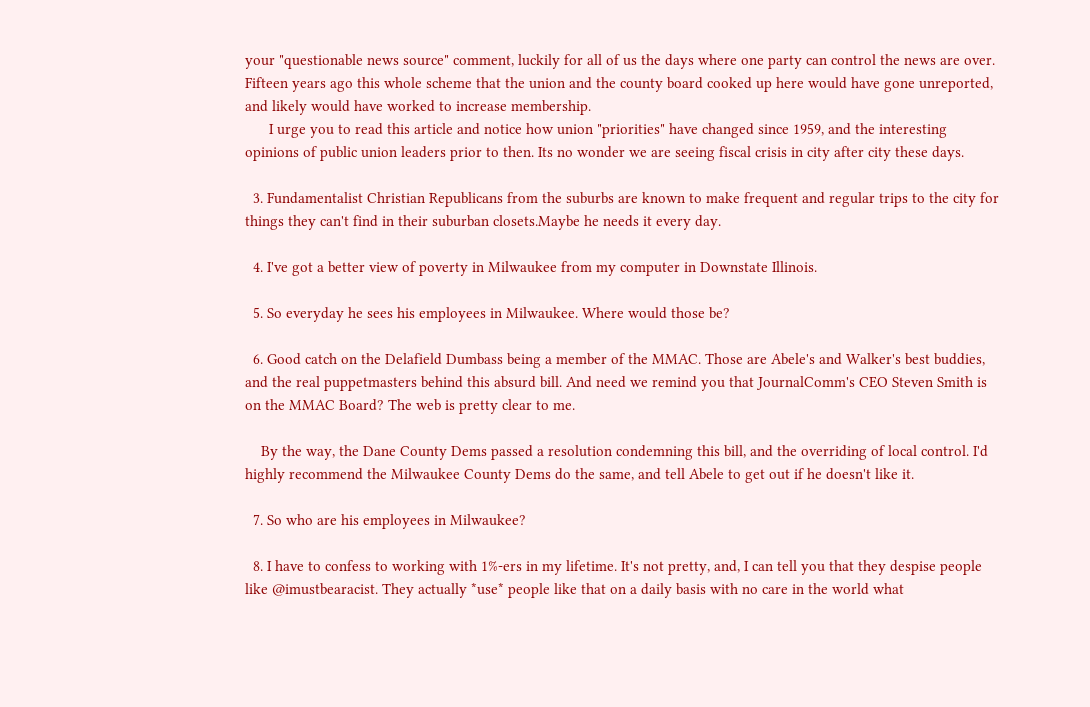your "questionable news source" comment, luckily for all of us the days where one party can control the news are over. Fifteen years ago this whole scheme that the union and the county board cooked up here would have gone unreported, and likely would have worked to increase membership.
      I urge you to read this article and notice how union "priorities" have changed since 1959, and the interesting opinions of public union leaders prior to then. Its no wonder we are seeing fiscal crisis in city after city these days.

  3. Fundamentalist Christian Republicans from the suburbs are known to make frequent and regular trips to the city for things they can't find in their suburban closets.Maybe he needs it every day.

  4. I've got a better view of poverty in Milwaukee from my computer in Downstate Illinois.

  5. So everyday he sees his employees in Milwaukee. Where would those be?

  6. Good catch on the Delafield Dumbass being a member of the MMAC. Those are Abele's and Walker's best buddies, and the real puppetmasters behind this absurd bill. And need we remind you that JournalComm's CEO Steven Smith is on the MMAC Board? The web is pretty clear to me.

    By the way, the Dane County Dems passed a resolution condemning this bill, and the overriding of local control. I'd highly recommend the Milwaukee County Dems do the same, and tell Abele to get out if he doesn't like it.

  7. So who are his employees in Milwaukee?

  8. I have to confess to working with 1%-ers in my lifetime. It's not pretty, and, I can tell you that they despise people like @imustbearacist. They actually *use* people like that on a daily basis with no care in the world what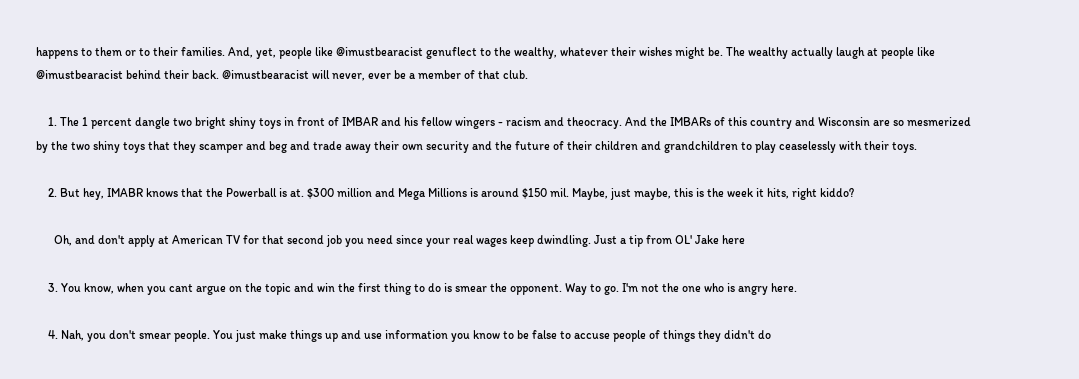happens to them or to their families. And, yet, people like @imustbearacist genuflect to the wealthy, whatever their wishes might be. The wealthy actually laugh at people like @imustbearacist behind their back. @imustbearacist will never, ever be a member of that club.

    1. The 1 percent dangle two bright shiny toys in front of IMBAR and his fellow wingers - racism and theocracy. And the IMBARs of this country and Wisconsin are so mesmerized by the two shiny toys that they scamper and beg and trade away their own security and the future of their children and grandchildren to play ceaselessly with their toys.

    2. But hey, IMABR knows that the Powerball is at. $300 million and Mega Millions is around $150 mil. Maybe, just maybe, this is the week it hits, right kiddo?

      Oh, and don't apply at American TV for that second job you need since your real wages keep dwindling. Just a tip from OL' Jake here

    3. You know, when you cant argue on the topic and win the first thing to do is smear the opponent. Way to go. I'm not the one who is angry here.

    4. Nah, you don't smear people. You just make things up and use information you know to be false to accuse people of things they didn't do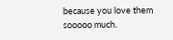because you love them sooooo much.